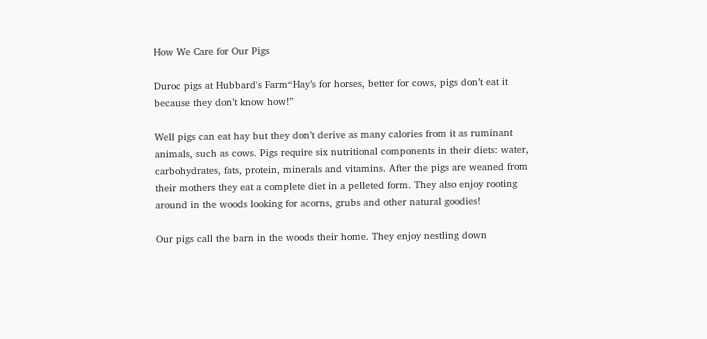How We Care for Our Pigs

Duroc pigs at Hubbard's Farm“Hay’s for horses, better for cows, pigs don’t eat it because they don’t know how!”

Well pigs can eat hay but they don’t derive as many calories from it as ruminant animals, such as cows. Pigs require six nutritional components in their diets: water, carbohydrates, fats, protein, minerals and vitamins. After the pigs are weaned from their mothers they eat a complete diet in a pelleted form. They also enjoy rooting around in the woods looking for acorns, grubs and other natural goodies!

Our pigs call the barn in the woods their home. They enjoy nestling down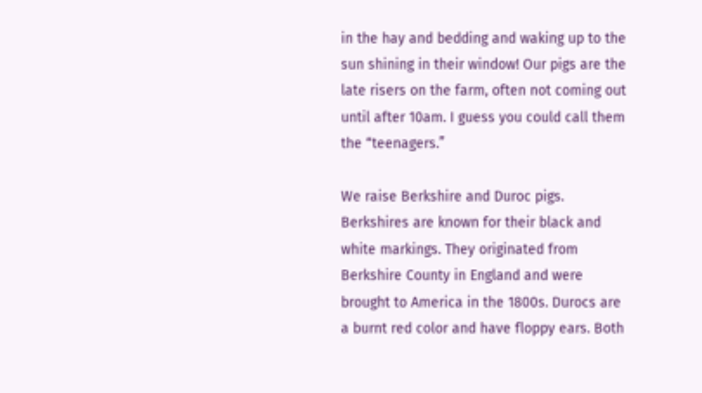in the hay and bedding and waking up to the sun shining in their window! Our pigs are the late risers on the farm, often not coming out until after 10am. I guess you could call them the “teenagers.”

We raise Berkshire and Duroc pigs. Berkshires are known for their black and white markings. They originated from Berkshire County in England and were brought to America in the 1800s. Durocs are a burnt red color and have floppy ears. Both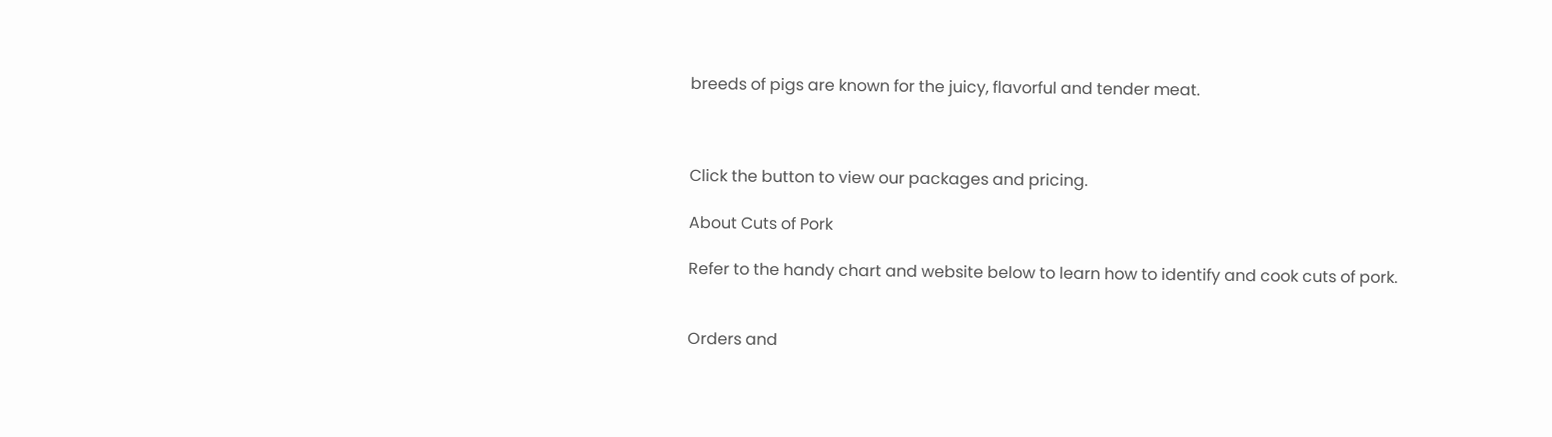breeds of pigs are known for the juicy, flavorful and tender meat.



Click the button to view our packages and pricing.

About Cuts of Pork

Refer to the handy chart and website below to learn how to identify and cook cuts of pork.


Orders and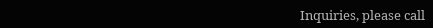Inquiries, please call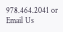978.464.2041 or Email Us